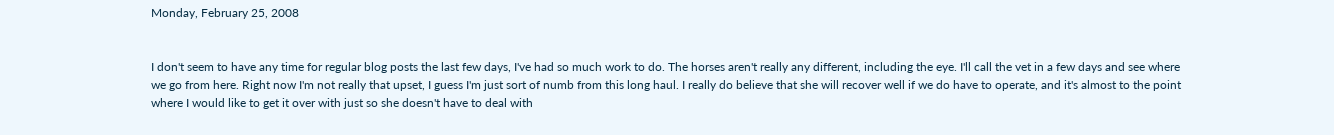Monday, February 25, 2008


I don't seem to have any time for regular blog posts the last few days, I've had so much work to do. The horses aren't really any different, including the eye. I'll call the vet in a few days and see where we go from here. Right now I'm not really that upset, I guess I'm just sort of numb from this long haul. I really do believe that she will recover well if we do have to operate, and it's almost to the point where I would like to get it over with just so she doesn't have to deal with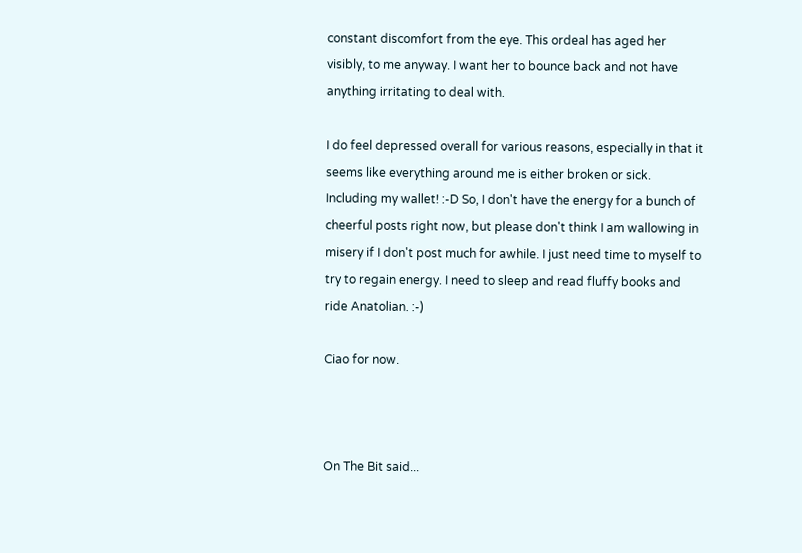constant discomfort from the eye. This ordeal has aged her visibly, to me anyway. I want her to bounce back and not have anything irritating to deal with.

I do feel depressed overall for various reasons, especially in that it seems like everything around me is either broken or sick. Including my wallet! :-D So, I don't have the energy for a bunch of cheerful posts right now, but please don't think I am wallowing in misery if I don't post much for awhile. I just need time to myself to try to regain energy. I need to sleep and read fluffy books and ride Anatolian. :-)

Ciao for now.



On The Bit said...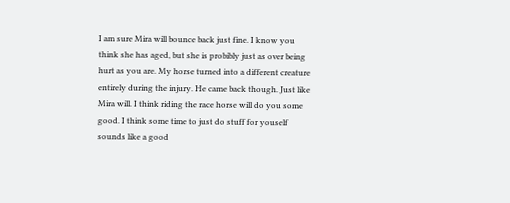I am sure Mira will bounce back just fine. I know you think she has aged, but she is probibly just as over being hurt as you are. My horse turned into a different creature entirely during the injury. He came back though. Just like Mira will. I think riding the race horse will do you some good. I think some time to just do stuff for youself sounds like a good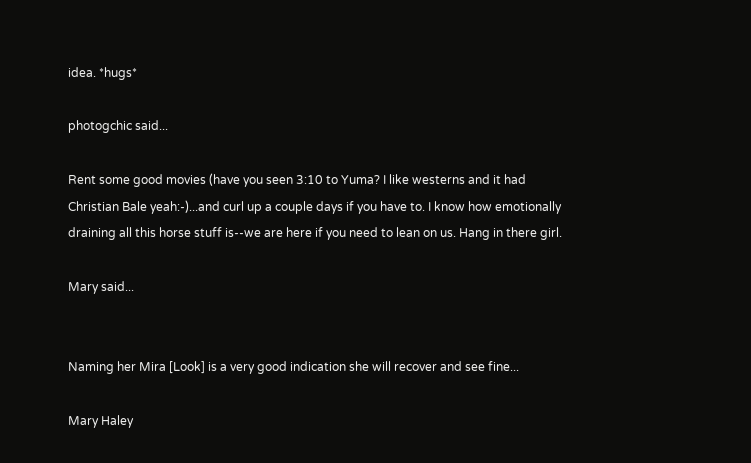idea. *hugs*

photogchic said...

Rent some good movies (have you seen 3:10 to Yuma? I like westerns and it had Christian Bale yeah:-)...and curl up a couple days if you have to. I know how emotionally draining all this horse stuff is--we are here if you need to lean on us. Hang in there girl.

Mary said...


Naming her Mira [Look] is a very good indication she will recover and see fine...

Mary Haley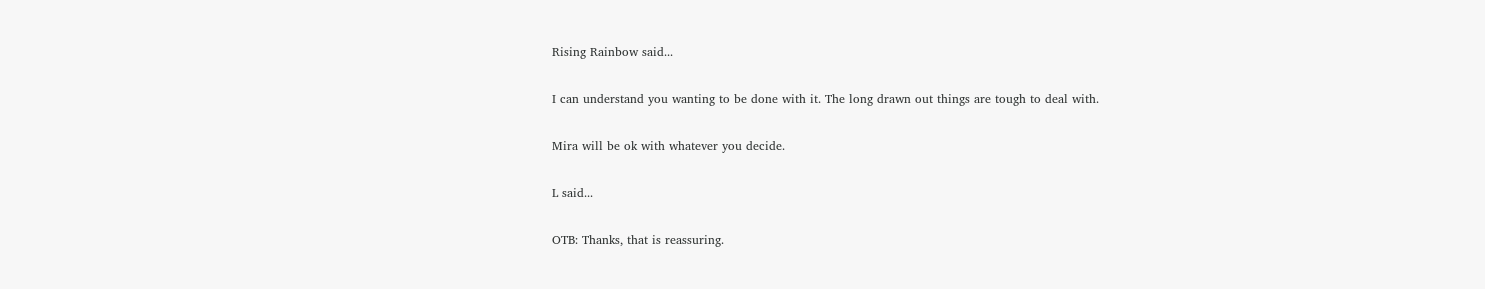Rising Rainbow said...

I can understand you wanting to be done with it. The long drawn out things are tough to deal with.

Mira will be ok with whatever you decide.

L said...

OTB: Thanks, that is reassuring.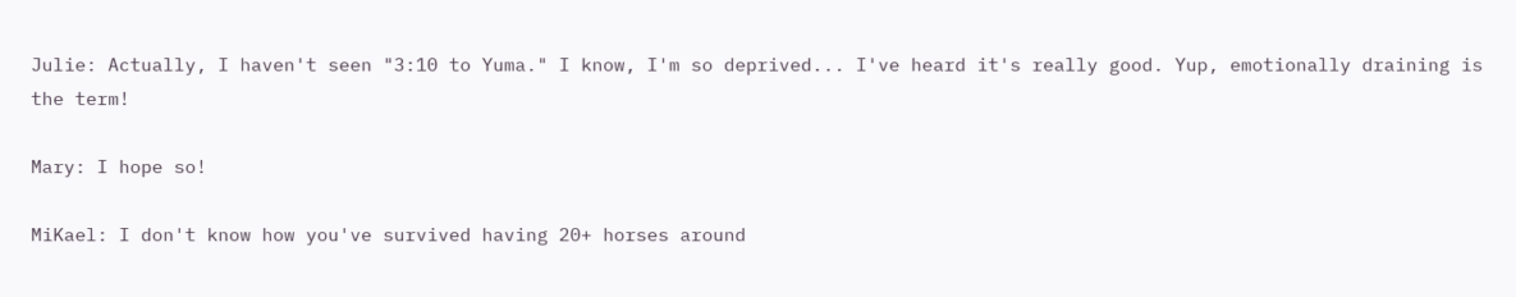Julie: Actually, I haven't seen "3:10 to Yuma." I know, I'm so deprived... I've heard it's really good. Yup, emotionally draining is the term!

Mary: I hope so!

MiKael: I don't know how you've survived having 20+ horses around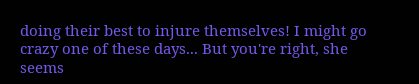doing their best to injure themselves! I might go crazy one of these days... But you're right, she seems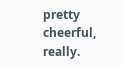pretty cheerful, really.